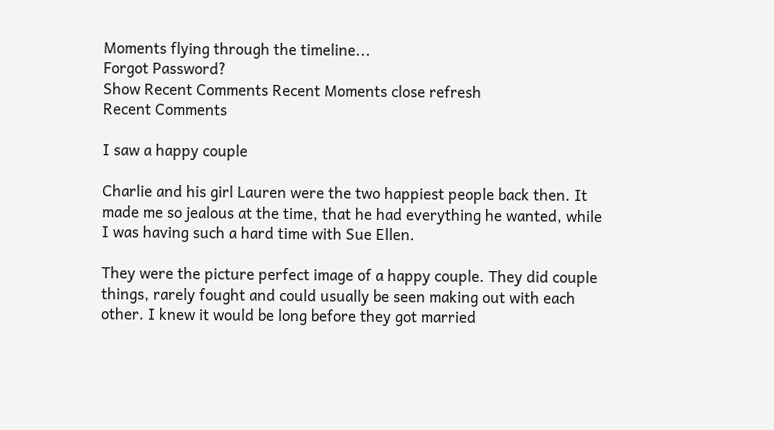Moments flying through the timeline...
Forgot Password?
Show Recent Comments Recent Moments close refresh
Recent Comments

I saw a happy couple

Charlie and his girl Lauren were the two happiest people back then. It made me so jealous at the time, that he had everything he wanted, while I was having such a hard time with Sue Ellen.

They were the picture perfect image of a happy couple. They did couple things, rarely fought and could usually be seen making out with each other. I knew it would be long before they got married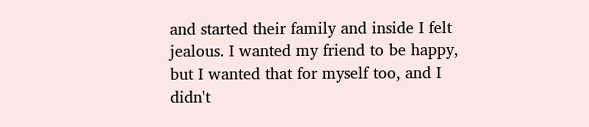and started their family and inside I felt jealous. I wanted my friend to be happy, but I wanted that for myself too, and I didn't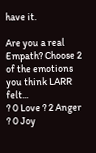have it.

Are you a real Empath? Choose 2 of the emotions you think LARR felt...
? 0 Love ? 2 Anger ? 0 Joy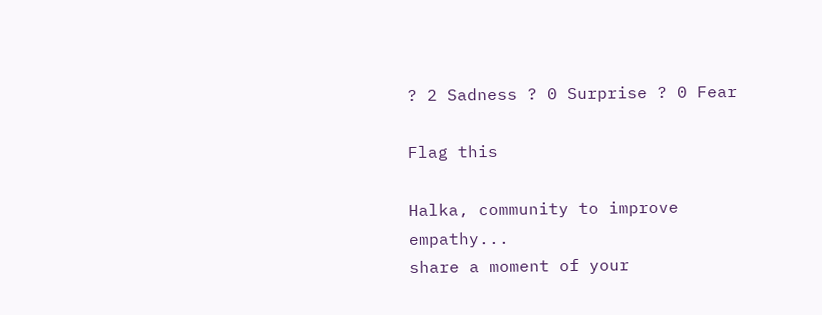? 2 Sadness ? 0 Surprise ? 0 Fear

Flag this

Halka, community to improve empathy...
share a moment of your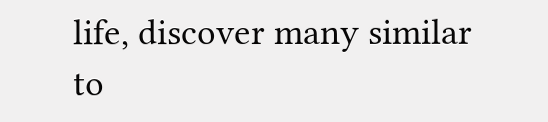life, discover many similar to